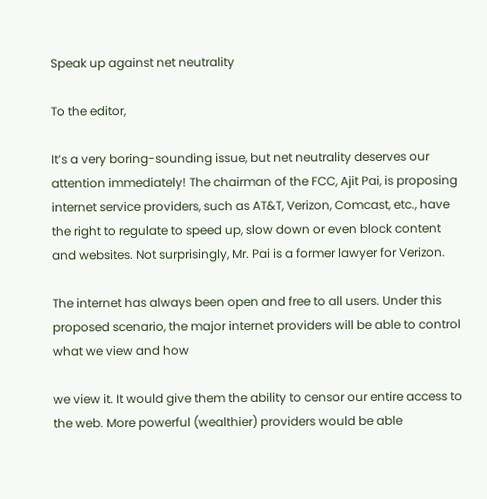Speak up against net neutrality

To the editor,

It’s a very boring-sounding issue, but net neutrality deserves our attention immediately! The chairman of the FCC, Ajit Pai, is proposing internet service providers, such as AT&T, Verizon, Comcast, etc., have the right to regulate to speed up, slow down or even block content and websites. Not surprisingly, Mr. Pai is a former lawyer for Verizon.

The internet has always been open and free to all users. Under this proposed scenario, the major internet providers will be able to control what we view and how

we view it. It would give them the ability to censor our entire access to the web. More powerful (wealthier) providers would be able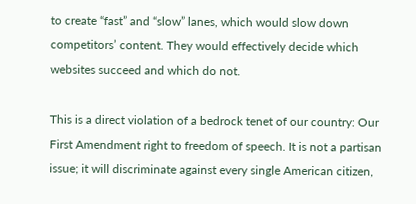to create “fast” and “slow” lanes, which would slow down competitors’ content. They would effectively decide which websites succeed and which do not.

This is a direct violation of a bedrock tenet of our country: Our First Amendment right to freedom of speech. It is not a partisan issue; it will discriminate against every single American citizen,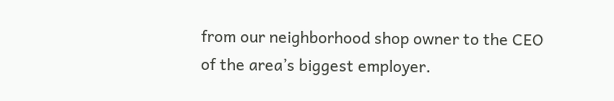from our neighborhood shop owner to the CEO of the area’s biggest employer.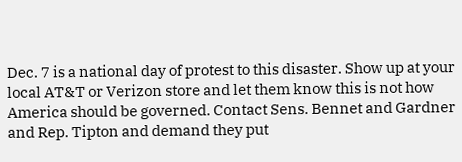Dec. 7 is a national day of protest to this disaster. Show up at your local AT&T or Verizon store and let them know this is not how America should be governed. Contact Sens. Bennet and Gardner and Rep. Tipton and demand they put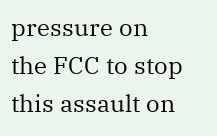pressure on the FCC to stop this assault on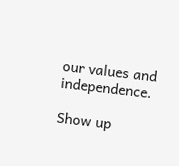our values and independence.

Show up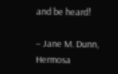and be heard!

– Jane M. Dunn, Hermosa